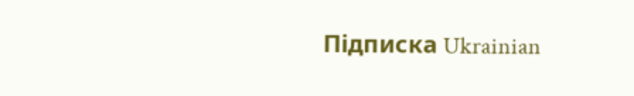Підписка Ukrainian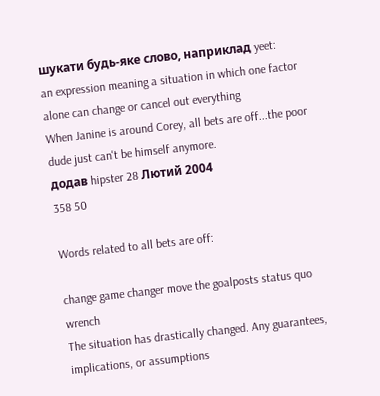шукати будь-яке слово, наприклад yeet:
an expression meaning a situation in which one factor alone can change or cancel out everything
When Janine is around Corey, all bets are off...the poor dude just can't be himself anymore.
додав hipster 28 Лютий 2004
358 50

Words related to all bets are off:

change game changer move the goalposts status quo wrench
The situation has drastically changed. Any guarantees, implications, or assumptions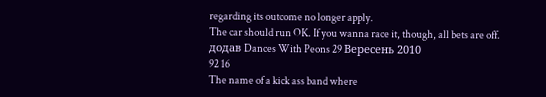regarding its outcome no longer apply.
The car should run OK. If you wanna race it, though, all bets are off.
додав Dances With Peons 29 Вересень 2010
92 16
The name of a kick ass band where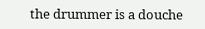the drummer is a douche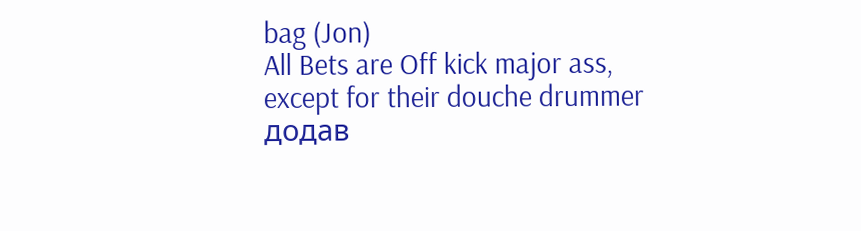bag (Jon)
All Bets are Off kick major ass, except for their douche drummer
додав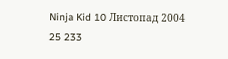Ninja Kid 10 Листопад 2004
25 233